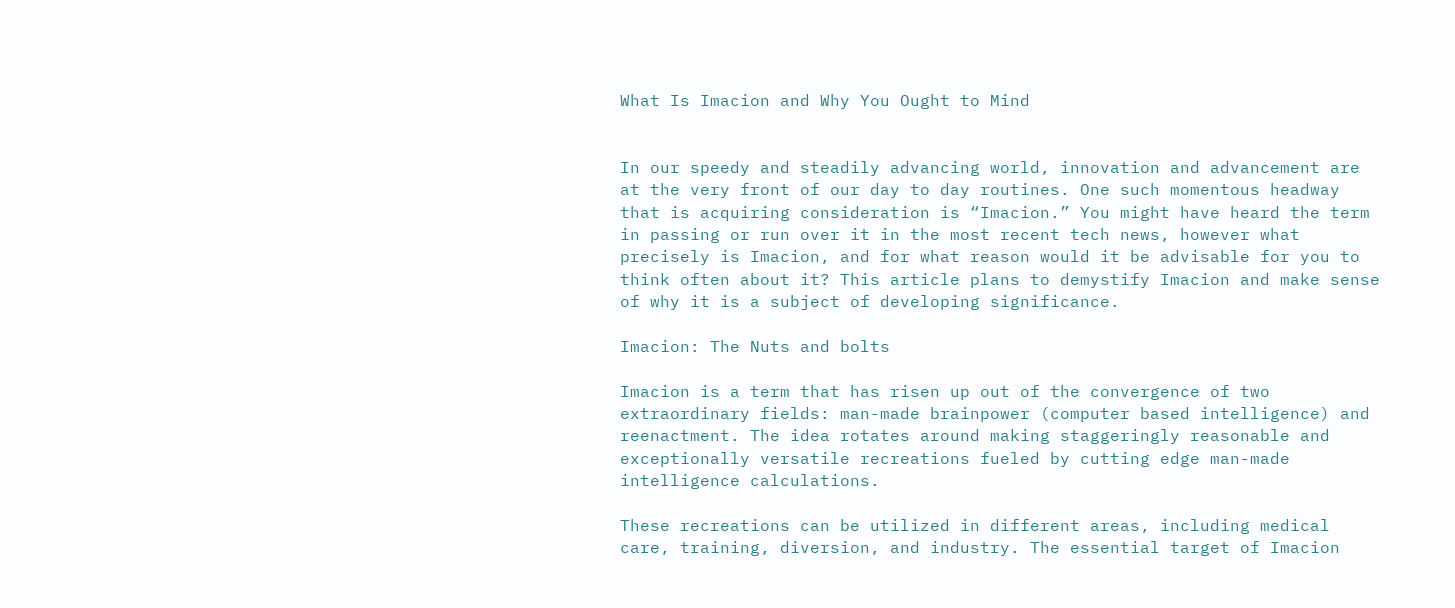What Is Imacion and Why You Ought to Mind


In our speedy and steadily advancing world, innovation and advancement are at the very front of our day to day routines. One such momentous headway that is acquiring consideration is “Imacion.” You might have heard the term in passing or run over it in the most recent tech news, however what precisely is Imacion, and for what reason would it be advisable for you to think often about it? This article plans to demystify Imacion and make sense of why it is a subject of developing significance.

Imacion: The Nuts and bolts

Imacion is a term that has risen up out of the convergence of two extraordinary fields: man-made brainpower (computer based intelligence) and reenactment. The idea rotates around making staggeringly reasonable and exceptionally versatile recreations fueled by cutting edge man-made intelligence calculations.

These recreations can be utilized in different areas, including medical care, training, diversion, and industry. The essential target of Imacion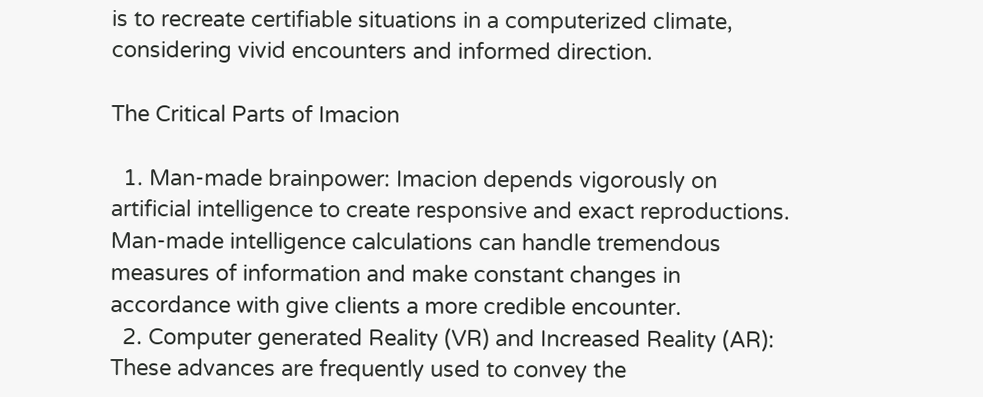is to recreate certifiable situations in a computerized climate, considering vivid encounters and informed direction.

The Critical Parts of Imacion

  1. Man-made brainpower: Imacion depends vigorously on artificial intelligence to create responsive and exact reproductions. Man-made intelligence calculations can handle tremendous measures of information and make constant changes in accordance with give clients a more credible encounter.
  2. Computer generated Reality (VR) and Increased Reality (AR): These advances are frequently used to convey the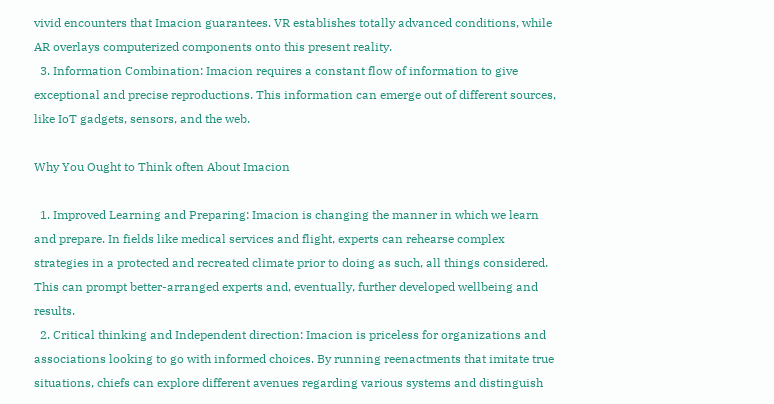vivid encounters that Imacion guarantees. VR establishes totally advanced conditions, while AR overlays computerized components onto this present reality.
  3. Information Combination: Imacion requires a constant flow of information to give exceptional and precise reproductions. This information can emerge out of different sources, like IoT gadgets, sensors, and the web.

Why You Ought to Think often About Imacion

  1. Improved Learning and Preparing: Imacion is changing the manner in which we learn and prepare. In fields like medical services and flight, experts can rehearse complex strategies in a protected and recreated climate prior to doing as such, all things considered. This can prompt better-arranged experts and, eventually, further developed wellbeing and results.
  2. Critical thinking and Independent direction: Imacion is priceless for organizations and associations looking to go with informed choices. By running reenactments that imitate true situations, chiefs can explore different avenues regarding various systems and distinguish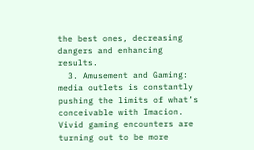the best ones, decreasing dangers and enhancing results.
  3. Amusement and Gaming: media outlets is constantly pushing the limits of what’s conceivable with Imacion. Vivid gaming encounters are turning out to be more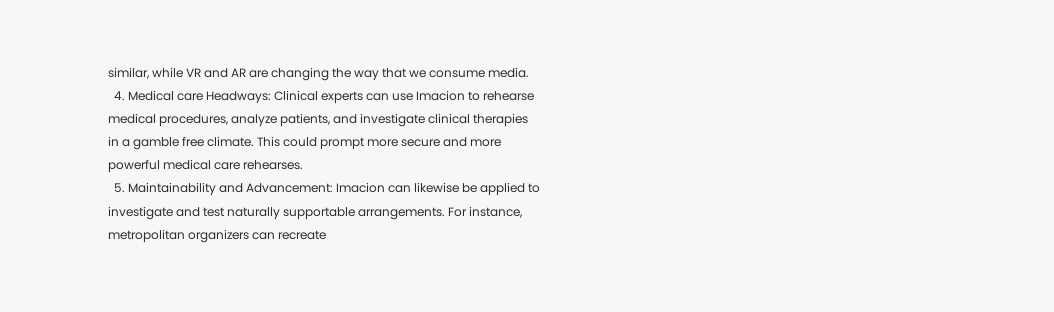similar, while VR and AR are changing the way that we consume media.
  4. Medical care Headways: Clinical experts can use Imacion to rehearse medical procedures, analyze patients, and investigate clinical therapies in a gamble free climate. This could prompt more secure and more powerful medical care rehearses.
  5. Maintainability and Advancement: Imacion can likewise be applied to investigate and test naturally supportable arrangements. For instance, metropolitan organizers can recreate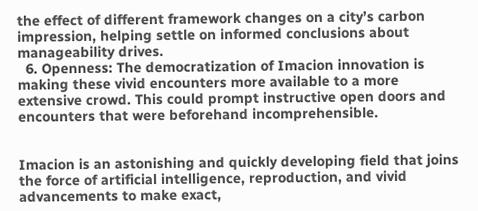the effect of different framework changes on a city’s carbon impression, helping settle on informed conclusions about manageability drives.
  6. Openness: The democratization of Imacion innovation is making these vivid encounters more available to a more extensive crowd. This could prompt instructive open doors and encounters that were beforehand incomprehensible.


Imacion is an astonishing and quickly developing field that joins the force of artificial intelligence, reproduction, and vivid advancements to make exact,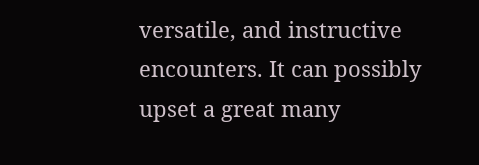versatile, and instructive encounters. It can possibly upset a great many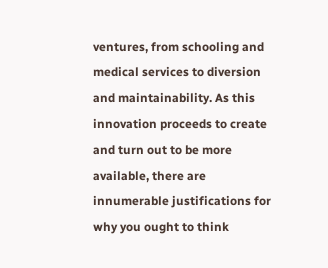ventures, from schooling and medical services to diversion and maintainability. As this innovation proceeds to create and turn out to be more available, there are innumerable justifications for why you ought to think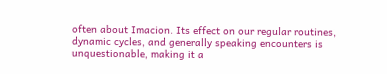often about Imacion. Its effect on our regular routines, dynamic cycles, and generally speaking encounters is unquestionable, making it a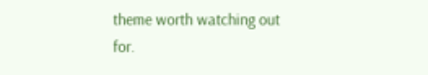theme worth watching out for.